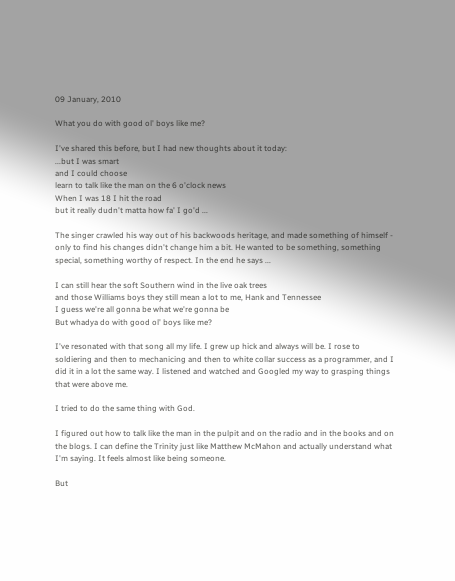09 January, 2010

What you do with good ol' boys like me?

I've shared this before, but I had new thoughts about it today:
...but I was smart
and I could choose
learn to talk like the man on the 6 o'clock news
When I was 18 I hit the road
but it really dudn't matta how fa' I go'd ...

The singer crawled his way out of his backwoods heritage, and made something of himself - only to find his changes didn't change him a bit. He wanted to be something, something special, something worthy of respect. In the end he says ...

I can still hear the soft Southern wind in the live oak trees
and those Williams boys they still mean a lot to me, Hank and Tennessee
I guess we're all gonna be what we're gonna be
But whadya do with good ol' boys like me?

I've resonated with that song all my life. I grew up hick and always will be. I rose to soldiering and then to mechanicing and then to white collar success as a programmer, and I did it in a lot the same way. I listened and watched and Googled my way to grasping things that were above me.

I tried to do the same thing with God.

I figured out how to talk like the man in the pulpit and on the radio and in the books and on the blogs. I can define the Trinity just like Matthew McMahon and actually understand what I'm saying. It feels almost like being someone.

But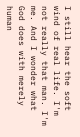I still hear the soft wind of real life. I'm not really that man. I'm me. And I wonder what God does with merely human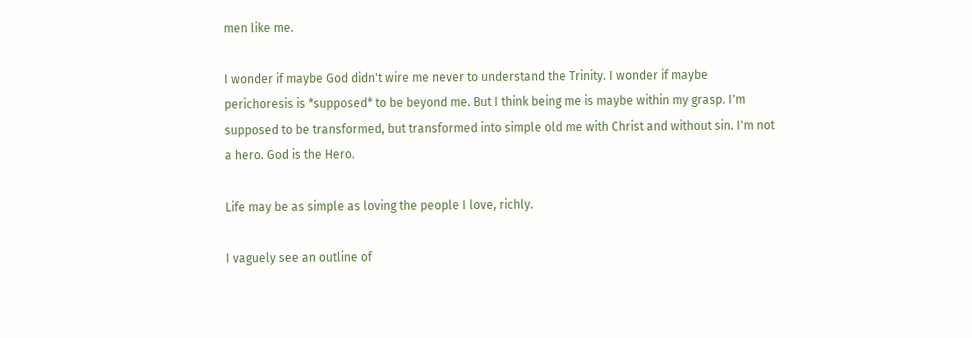men like me.

I wonder if maybe God didn't wire me never to understand the Trinity. I wonder if maybe perichoresis is *supposed* to be beyond me. But I think being me is maybe within my grasp. I'm supposed to be transformed, but transformed into simple old me with Christ and without sin. I'm not a hero. God is the Hero.

Life may be as simple as loving the people I love, richly.

I vaguely see an outline of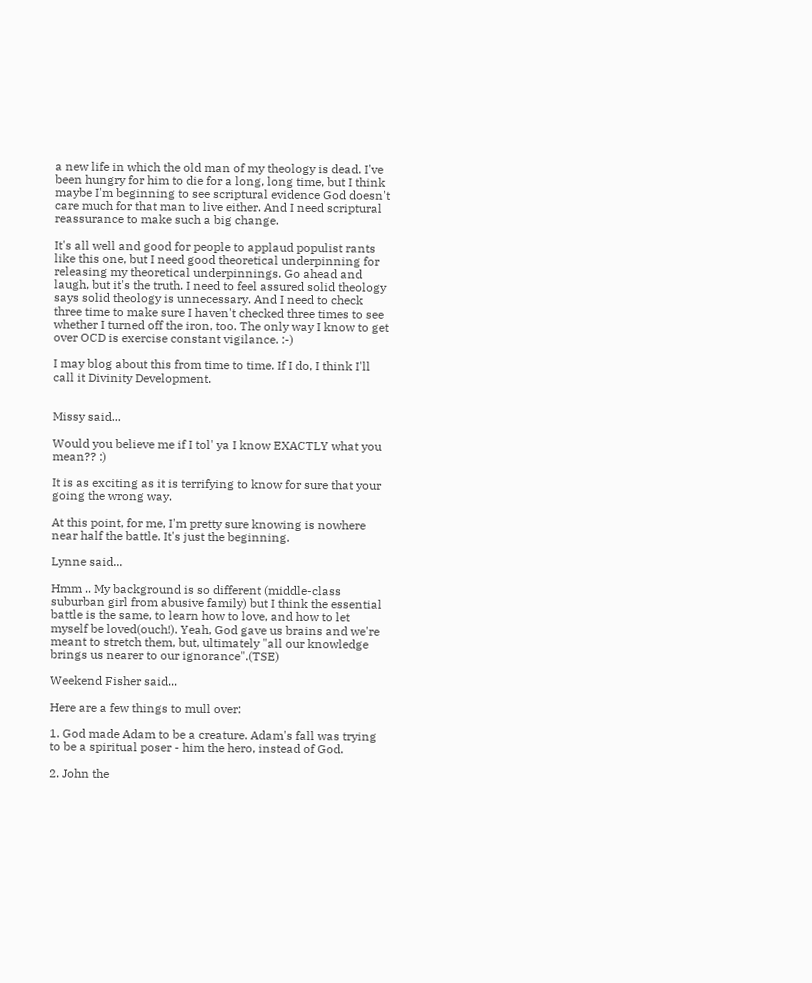a new life in which the old man of my theology is dead. I've been hungry for him to die for a long, long time, but I think maybe I'm beginning to see scriptural evidence God doesn't care much for that man to live either. And I need scriptural reassurance to make such a big change.

It's all well and good for people to applaud populist rants like this one, but I need good theoretical underpinning for releasing my theoretical underpinnings. Go ahead and laugh, but it's the truth. I need to feel assured solid theology says solid theology is unnecessary. And I need to check three time to make sure I haven't checked three times to see whether I turned off the iron, too. The only way I know to get over OCD is exercise constant vigilance. :-)

I may blog about this from time to time. If I do, I think I'll call it Divinity Development.


Missy said...

Would you believe me if I tol' ya I know EXACTLY what you mean?? :)

It is as exciting as it is terrifying to know for sure that your going the wrong way.

At this point, for me, I'm pretty sure knowing is nowhere near half the battle. It's just the beginning.

Lynne said...

Hmm .. My background is so different (middle-class suburban girl from abusive family) but I think the essential battle is the same, to learn how to love, and how to let myself be loved(ouch!). Yeah, God gave us brains and we're meant to stretch them, but, ultimately "all our knowledge brings us nearer to our ignorance".(TSE)

Weekend Fisher said...

Here are a few things to mull over:

1. God made Adam to be a creature. Adam's fall was trying to be a spiritual poser - him the hero, instead of God.

2. John the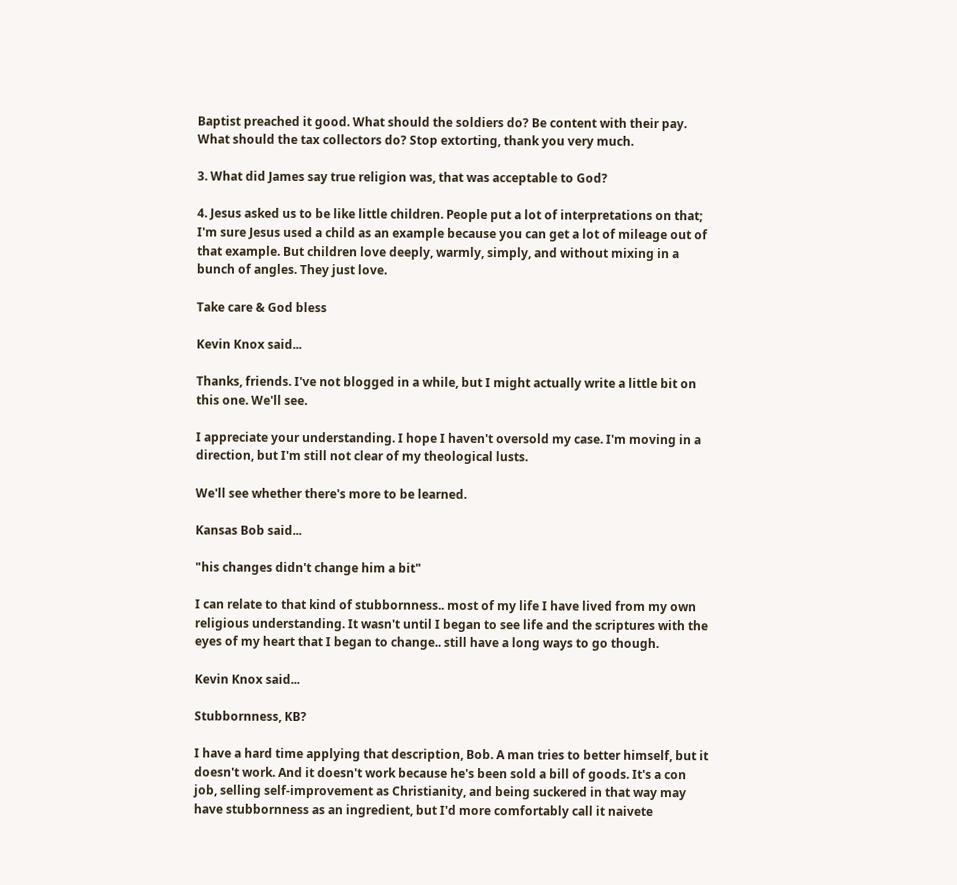Baptist preached it good. What should the soldiers do? Be content with their pay. What should the tax collectors do? Stop extorting, thank you very much.

3. What did James say true religion was, that was acceptable to God?

4. Jesus asked us to be like little children. People put a lot of interpretations on that; I'm sure Jesus used a child as an example because you can get a lot of mileage out of that example. But children love deeply, warmly, simply, and without mixing in a bunch of angles. They just love.

Take care & God bless

Kevin Knox said...

Thanks, friends. I've not blogged in a while, but I might actually write a little bit on this one. We'll see.

I appreciate your understanding. I hope I haven't oversold my case. I'm moving in a direction, but I'm still not clear of my theological lusts.

We'll see whether there's more to be learned.

Kansas Bob said...

"his changes didn't change him a bit"

I can relate to that kind of stubbornness.. most of my life I have lived from my own religious understanding. It wasn't until I began to see life and the scriptures with the eyes of my heart that I began to change.. still have a long ways to go though.

Kevin Knox said...

Stubbornness, KB?

I have a hard time applying that description, Bob. A man tries to better himself, but it doesn't work. And it doesn't work because he's been sold a bill of goods. It's a con job, selling self-improvement as Christianity, and being suckered in that way may have stubbornness as an ingredient, but I'd more comfortably call it naivete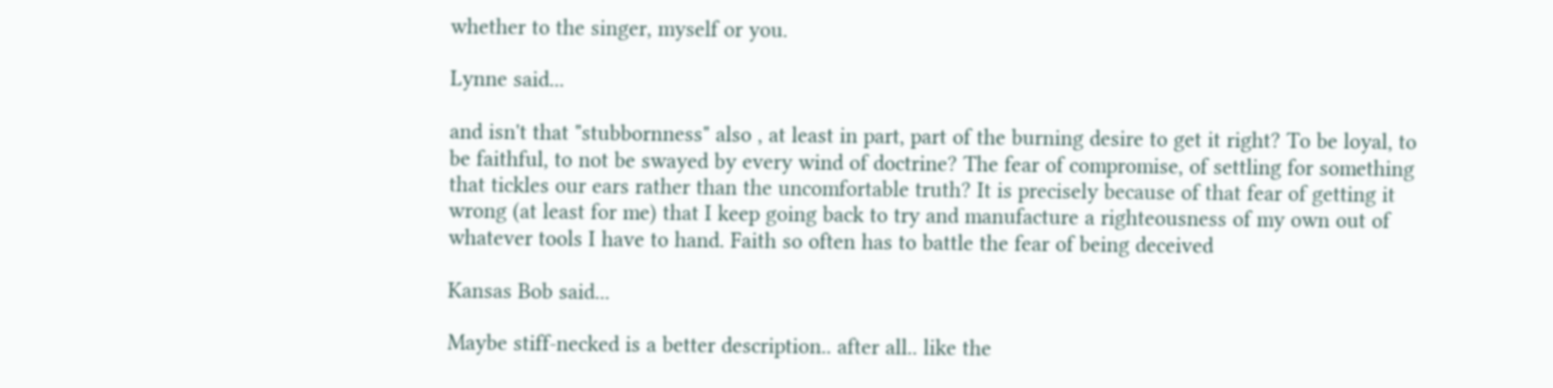whether to the singer, myself or you.

Lynne said...

and isn't that "stubbornness" also , at least in part, part of the burning desire to get it right? To be loyal, to be faithful, to not be swayed by every wind of doctrine? The fear of compromise, of settling for something that tickles our ears rather than the uncomfortable truth? It is precisely because of that fear of getting it wrong (at least for me) that I keep going back to try and manufacture a righteousness of my own out of whatever tools I have to hand. Faith so often has to battle the fear of being deceived

Kansas Bob said...

Maybe stiff-necked is a better description.. after all.. like the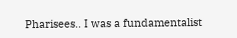Pharisees.. I was a fundamentalist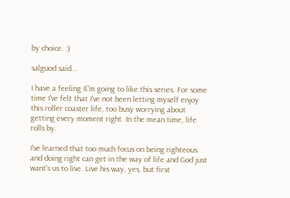by choice. :)

salguod said...

I have a feeling I['m going to like this series. For some time I've felt that I've not been letting myself enjoy this roller coaster life, too busy worrying about getting every moment right. In the mean time, life rolls by.

I've learned that too much focus on being righteous and doing right can get in the way of life and God just want's us to live. Live his way, yes, but first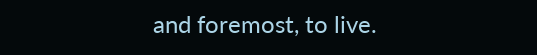and foremost, to live.